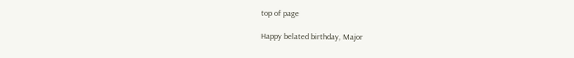top of page

Happy belated birthday, Major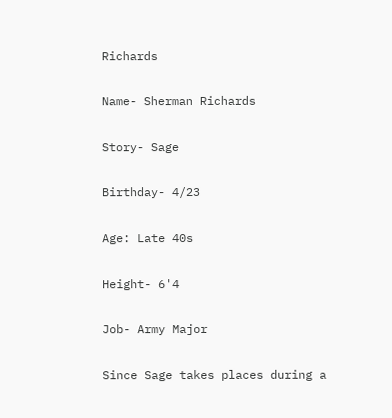Richards

Name- Sherman Richards

Story- Sage

Birthday- 4/23

Age: Late 40s

Height- 6'4

Job- Army Major

Since Sage takes places during a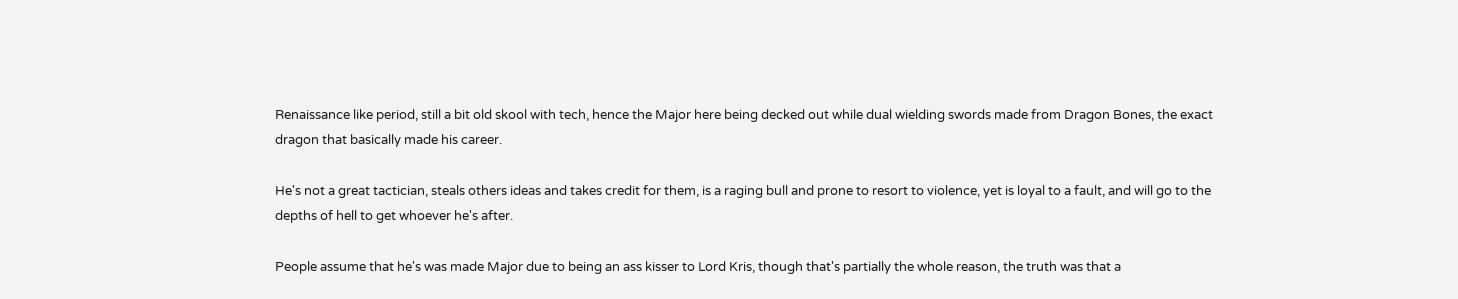Renaissance like period, still a bit old skool with tech, hence the Major here being decked out while dual wielding swords made from Dragon Bones, the exact dragon that basically made his career.

He's not a great tactician, steals others ideas and takes credit for them, is a raging bull and prone to resort to violence, yet is loyal to a fault, and will go to the depths of hell to get whoever he's after.

People assume that he's was made Major due to being an ass kisser to Lord Kris, though that's partially the whole reason, the truth was that a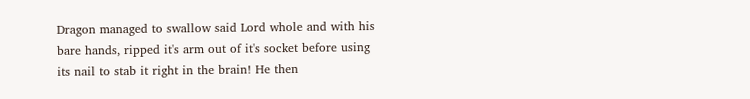Dragon managed to swallow said Lord whole and with his bare hands, ripped it's arm out of it's socket before using its nail to stab it right in the brain! He then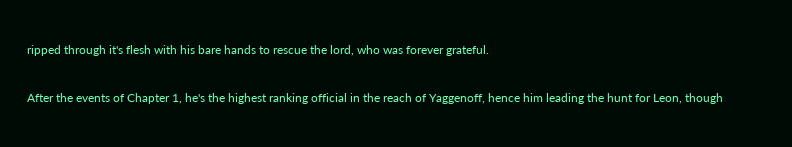ripped through it's flesh with his bare hands to rescue the lord, who was forever grateful.

After the events of Chapter 1, he's the highest ranking official in the reach of Yaggenoff, hence him leading the hunt for Leon, though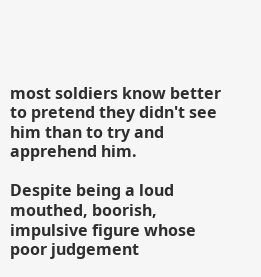most soldiers know better to pretend they didn't see him than to try and apprehend him.

Despite being a loud mouthed, boorish, impulsive figure whose poor judgement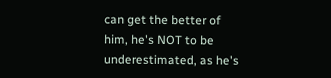can get the better of him, he's NOT to be underestimated, as he's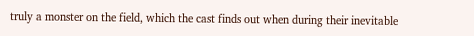truly a monster on the field, which the cast finds out when during their inevitable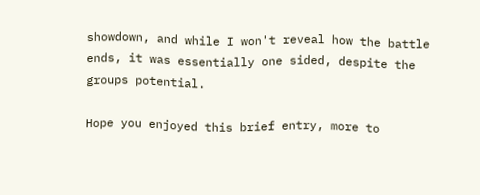showdown, and while I won't reveal how the battle ends, it was essentially one sided, despite the groups potential.

Hope you enjoyed this brief entry, more to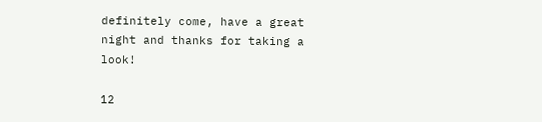definitely come, have a great night and thanks for taking a look!

12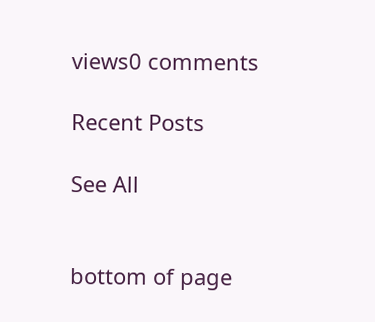views0 comments

Recent Posts

See All


bottom of page